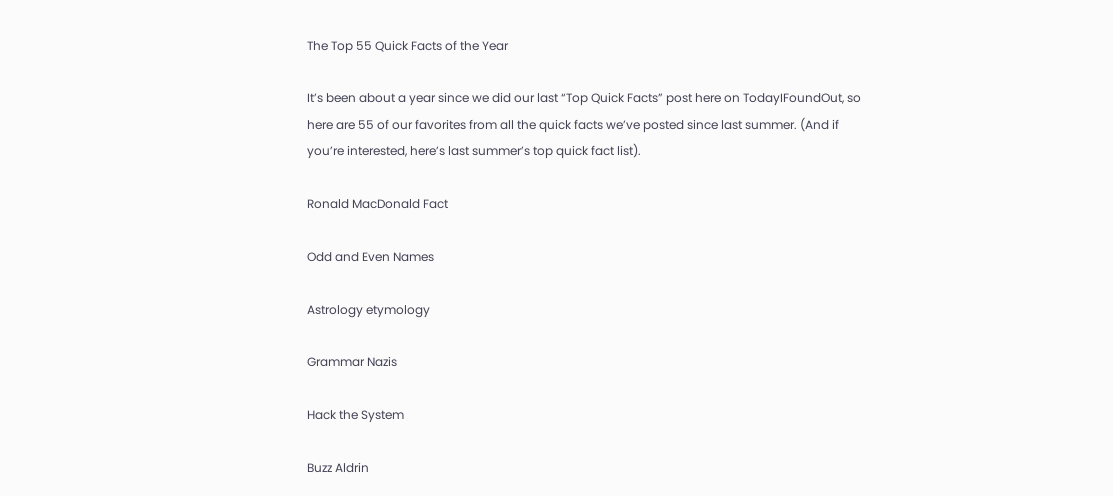The Top 55 Quick Facts of the Year

It’s been about a year since we did our last “Top Quick Facts” post here on TodayIFoundOut, so here are 55 of our favorites from all the quick facts we’ve posted since last summer. (And if you’re interested, here’s last summer’s top quick fact list).

Ronald MacDonald Fact

Odd and Even Names

Astrology etymology

Grammar Nazis

Hack the System

Buzz Aldrin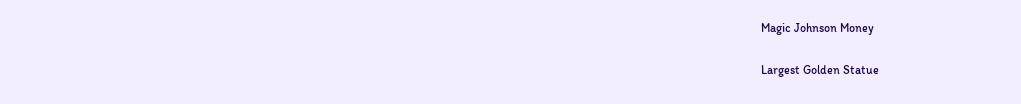Magic Johnson Money

Largest Golden Statue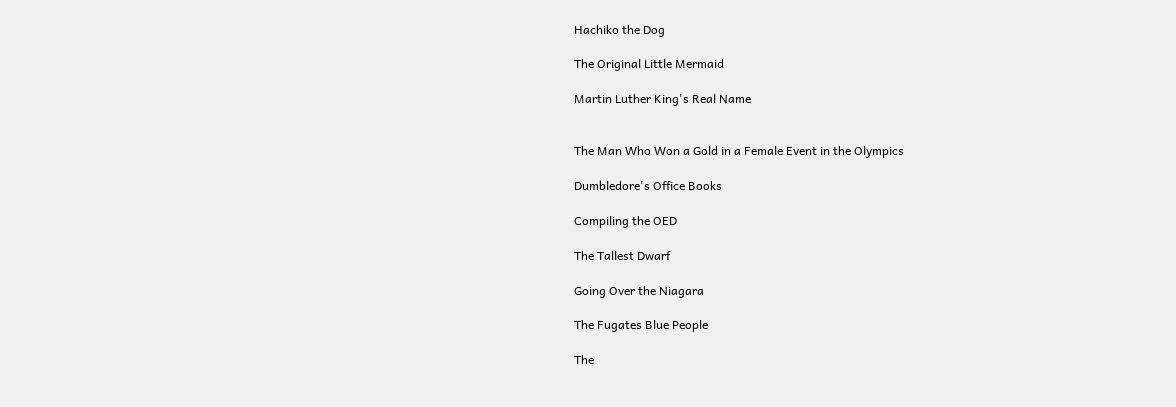Hachiko the Dog

The Original Little Mermaid

Martin Luther King's Real Name


The Man Who Won a Gold in a Female Event in the Olympics

Dumbledore's Office Books

Compiling the OED

The Tallest Dwarf

Going Over the Niagara

The Fugates Blue People

The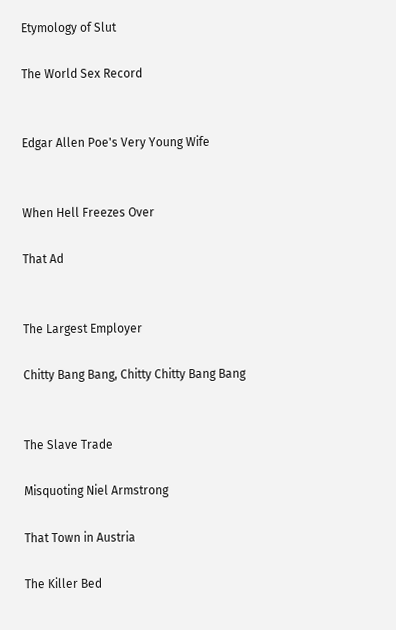Etymology of Slut

The World Sex Record


Edgar Allen Poe's Very Young Wife


When Hell Freezes Over

That Ad


The Largest Employer

Chitty Bang Bang, Chitty Chitty Bang Bang


The Slave Trade

Misquoting Niel Armstrong

That Town in Austria

The Killer Bed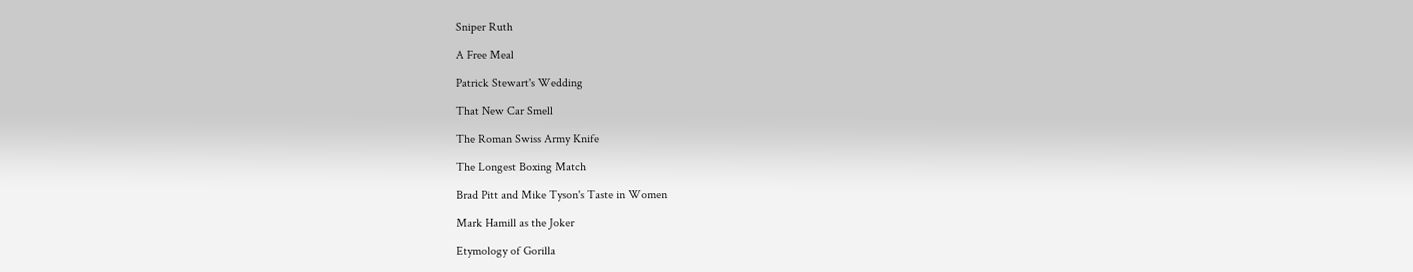Sniper Ruth

A Free Meal

Patrick Stewart's Wedding

That New Car Smell

The Roman Swiss Army Knife

The Longest Boxing Match

Brad Pitt and Mike Tyson's Taste in Women

Mark Hamill as the Joker

Etymology of Gorilla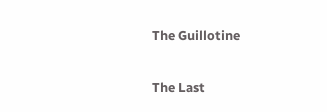The Guillotine

The Last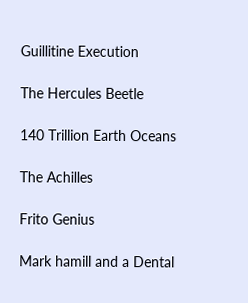Guillitine Execution

The Hercules Beetle

140 Trillion Earth Oceans

The Achilles

Frito Genius

Mark hamill and a Dental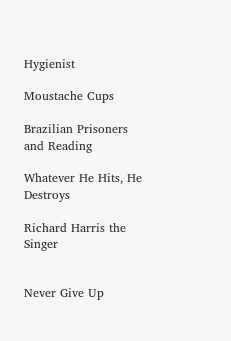Hygienist

Moustache Cups

Brazilian Prisoners and Reading

Whatever He Hits, He Destroys

Richard Harris the Singer


Never Give Up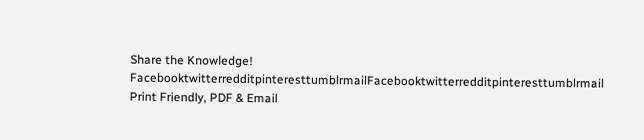Share the Knowledge! FacebooktwitterredditpinteresttumblrmailFacebooktwitterredditpinteresttumblrmail
Print Friendly, PDF & Email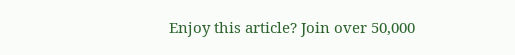Enjoy this article? Join over 50,000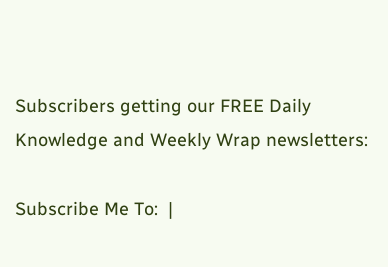Subscribers getting our FREE Daily Knowledge and Weekly Wrap newsletters:

Subscribe Me To:  |